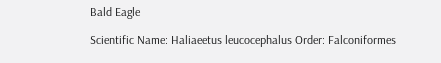Bald Eagle

Scientific Name: Haliaeetus leucocephalus Order: Falconiformes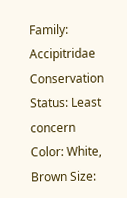Family: Accipitridae Conservation Status: Least concern Color: White, Brown Size: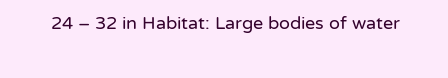24 – 32 in Habitat: Large bodies of water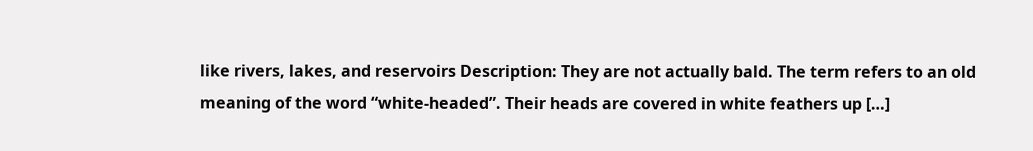like rivers, lakes, and reservoirs Description: They are not actually bald. The term refers to an old meaning of the word “white-headed”. Their heads are covered in white feathers up […]